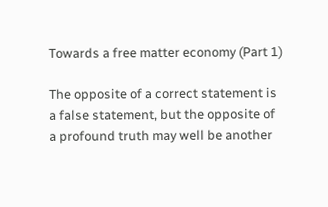Towards a free matter economy (Part 1)

The opposite of a correct statement is a false statement, but the opposite of a profound truth may well be another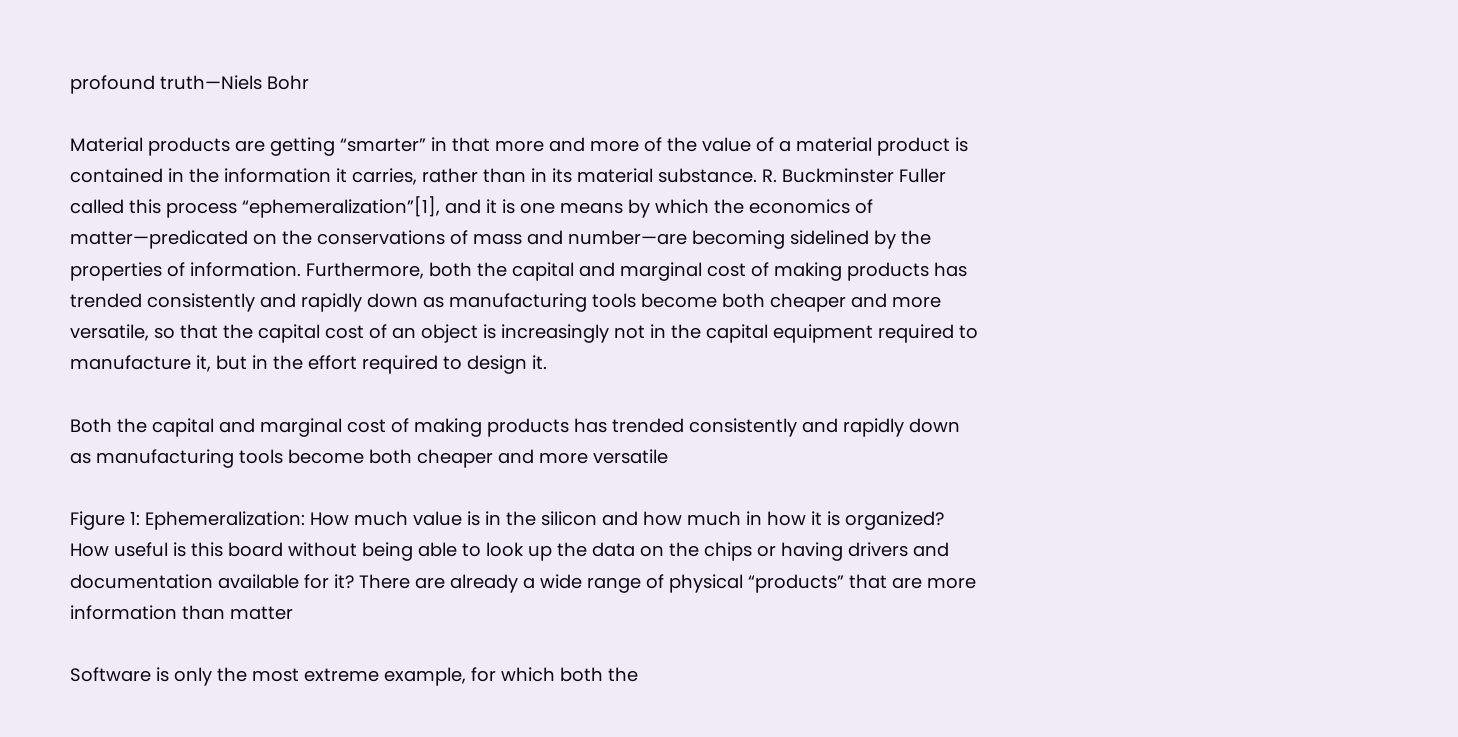profound truth—Niels Bohr

Material products are getting “smarter” in that more and more of the value of a material product is contained in the information it carries, rather than in its material substance. R. Buckminster Fuller called this process “ephemeralization”[1], and it is one means by which the economics of matter—predicated on the conservations of mass and number—are becoming sidelined by the properties of information. Furthermore, both the capital and marginal cost of making products has trended consistently and rapidly down as manufacturing tools become both cheaper and more versatile, so that the capital cost of an object is increasingly not in the capital equipment required to manufacture it, but in the effort required to design it.

Both the capital and marginal cost of making products has trended consistently and rapidly down as manufacturing tools become both cheaper and more versatile

Figure 1: Ephemeralization: How much value is in the silicon and how much in how it is organized? How useful is this board without being able to look up the data on the chips or having drivers and documentation available for it? There are already a wide range of physical “products” that are more information than matter

Software is only the most extreme example, for which both the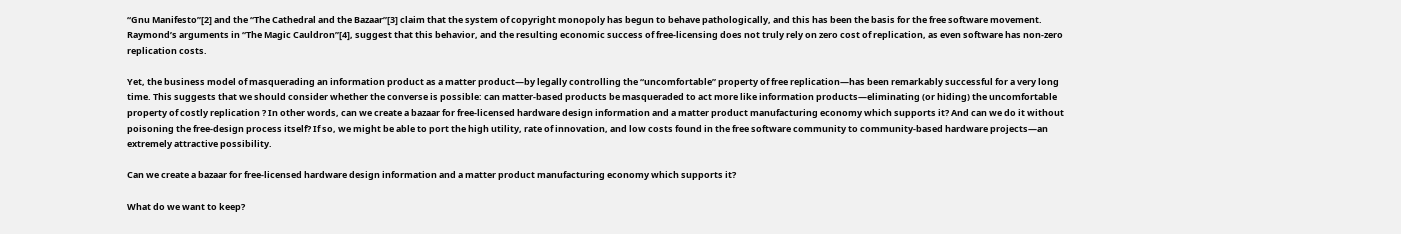“Gnu Manifesto”[2] and the “The Cathedral and the Bazaar”[3] claim that the system of copyright monopoly has begun to behave pathologically, and this has been the basis for the free software movement. Raymond’s arguments in “The Magic Cauldron”[4], suggest that this behavior, and the resulting economic success of free-licensing does not truly rely on zero cost of replication, as even software has non-zero replication costs.

Yet, the business model of masquerading an information product as a matter product—by legally controlling the “uncomfortable” property of free replication—has been remarkably successful for a very long time. This suggests that we should consider whether the converse is possible: can matter-based products be masqueraded to act more like information products—eliminating (or hiding) the uncomfortable property of costly replication ? In other words, can we create a bazaar for free-licensed hardware design information and a matter product manufacturing economy which supports it? And can we do it without poisoning the free-design process itself? If so, we might be able to port the high utility, rate of innovation, and low costs found in the free software community to community-based hardware projects—an extremely attractive possibility.

Can we create a bazaar for free-licensed hardware design information and a matter product manufacturing economy which supports it?

What do we want to keep?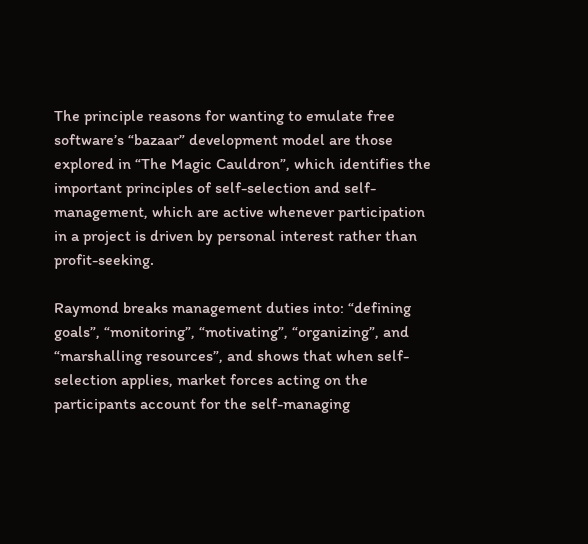The principle reasons for wanting to emulate free software’s “bazaar” development model are those explored in “The Magic Cauldron”, which identifies the important principles of self-selection and self-management, which are active whenever participation in a project is driven by personal interest rather than profit-seeking.

Raymond breaks management duties into: “defining goals”, “monitoring”, “motivating”, “organizing”, and “marshalling resources”, and shows that when self-selection applies, market forces acting on the participants account for the self-managing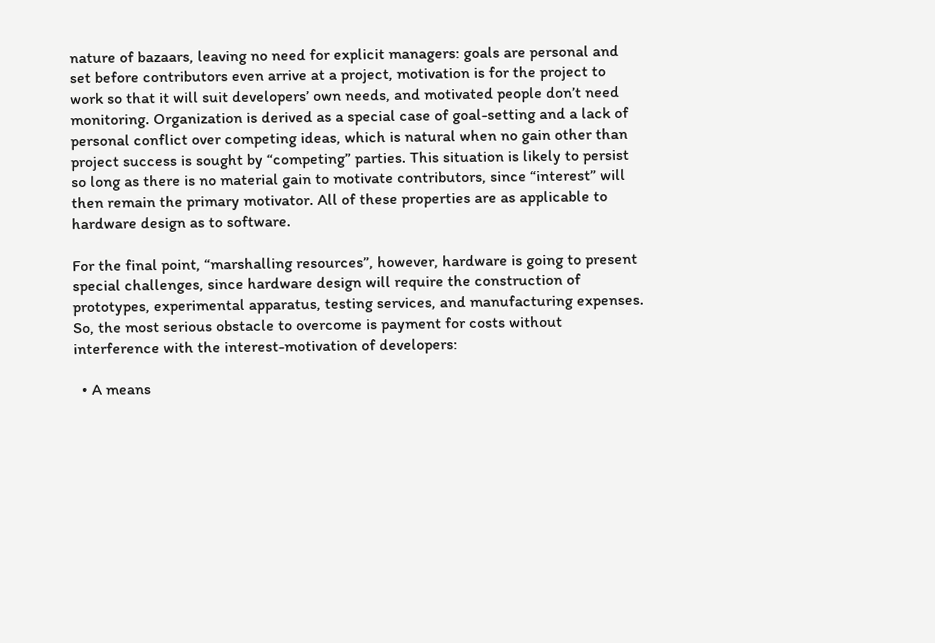nature of bazaars, leaving no need for explicit managers: goals are personal and set before contributors even arrive at a project, motivation is for the project to work so that it will suit developers’ own needs, and motivated people don’t need monitoring. Organization is derived as a special case of goal-setting and a lack of personal conflict over competing ideas, which is natural when no gain other than project success is sought by “competing” parties. This situation is likely to persist so long as there is no material gain to motivate contributors, since “interest” will then remain the primary motivator. All of these properties are as applicable to hardware design as to software.

For the final point, “marshalling resources”, however, hardware is going to present special challenges, since hardware design will require the construction of prototypes, experimental apparatus, testing services, and manufacturing expenses. So, the most serious obstacle to overcome is payment for costs without interference with the interest-motivation of developers:

  • A means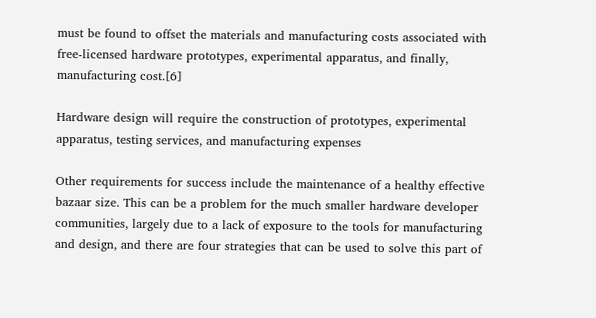must be found to offset the materials and manufacturing costs associated with free-licensed hardware prototypes, experimental apparatus, and finally, manufacturing cost.[6]

Hardware design will require the construction of prototypes, experimental apparatus, testing services, and manufacturing expenses

Other requirements for success include the maintenance of a healthy effective bazaar size. This can be a problem for the much smaller hardware developer communities, largely due to a lack of exposure to the tools for manufacturing and design, and there are four strategies that can be used to solve this part of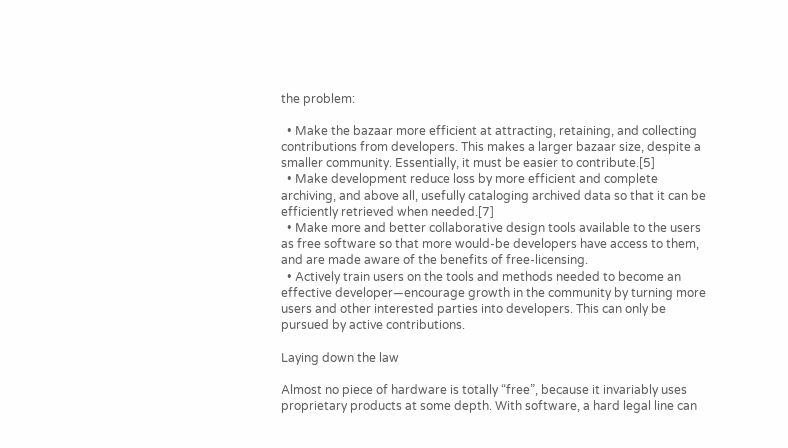the problem:

  • Make the bazaar more efficient at attracting, retaining, and collecting contributions from developers. This makes a larger bazaar size, despite a smaller community. Essentially, it must be easier to contribute.[5]
  • Make development reduce loss by more efficient and complete archiving, and above all, usefully cataloging archived data so that it can be efficiently retrieved when needed.[7]
  • Make more and better collaborative design tools available to the users as free software so that more would-be developers have access to them, and are made aware of the benefits of free-licensing.
  • Actively train users on the tools and methods needed to become an effective developer—encourage growth in the community by turning more users and other interested parties into developers. This can only be pursued by active contributions.

Laying down the law

Almost no piece of hardware is totally “free”, because it invariably uses proprietary products at some depth. With software, a hard legal line can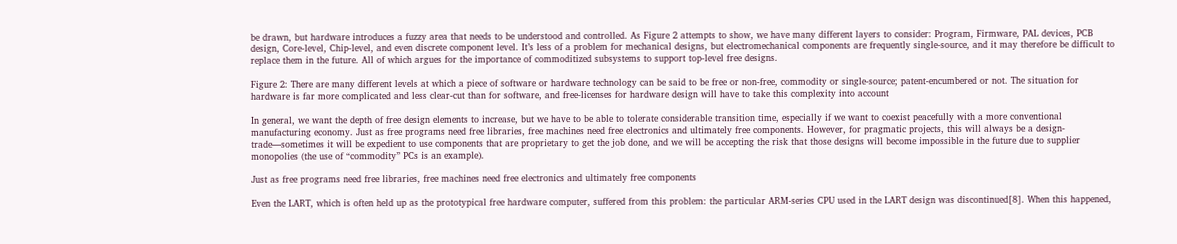be drawn, but hardware introduces a fuzzy area that needs to be understood and controlled. As Figure 2 attempts to show, we have many different layers to consider: Program, Firmware, PAL devices, PCB design, Core-level, Chip-level, and even discrete component level. It’s less of a problem for mechanical designs, but electromechanical components are frequently single-source, and it may therefore be difficult to replace them in the future. All of which argues for the importance of commoditized subsystems to support top-level free designs.

Figure 2: There are many different levels at which a piece of software or hardware technology can be said to be free or non-free, commodity or single-source; patent-encumbered or not. The situation for hardware is far more complicated and less clear-cut than for software, and free-licenses for hardware design will have to take this complexity into account

In general, we want the depth of free design elements to increase, but we have to be able to tolerate considerable transition time, especially if we want to coexist peacefully with a more conventional manufacturing economy. Just as free programs need free libraries, free machines need free electronics and ultimately free components. However, for pragmatic projects, this will always be a design-trade—sometimes it will be expedient to use components that are proprietary to get the job done, and we will be accepting the risk that those designs will become impossible in the future due to supplier monopolies (the use of “commodity” PCs is an example).

Just as free programs need free libraries, free machines need free electronics and ultimately free components

Even the LART, which is often held up as the prototypical free hardware computer, suffered from this problem: the particular ARM-series CPU used in the LART design was discontinued[8]. When this happened,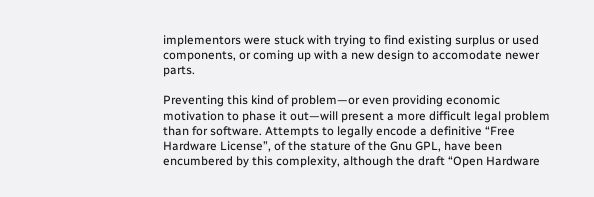implementors were stuck with trying to find existing surplus or used components, or coming up with a new design to accomodate newer parts.

Preventing this kind of problem—or even providing economic motivation to phase it out—will present a more difficult legal problem than for software. Attempts to legally encode a definitive “Free Hardware License”, of the stature of the Gnu GPL, have been encumbered by this complexity, although the draft “Open Hardware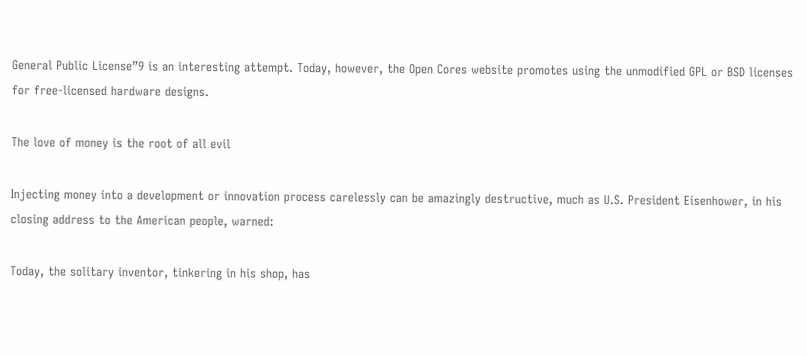General Public License”9 is an interesting attempt. Today, however, the Open Cores website promotes using the unmodified GPL or BSD licenses for free-licensed hardware designs.

The love of money is the root of all evil

Injecting money into a development or innovation process carelessly can be amazingly destructive, much as U.S. President Eisenhower, in his closing address to the American people, warned:

Today, the solitary inventor, tinkering in his shop, has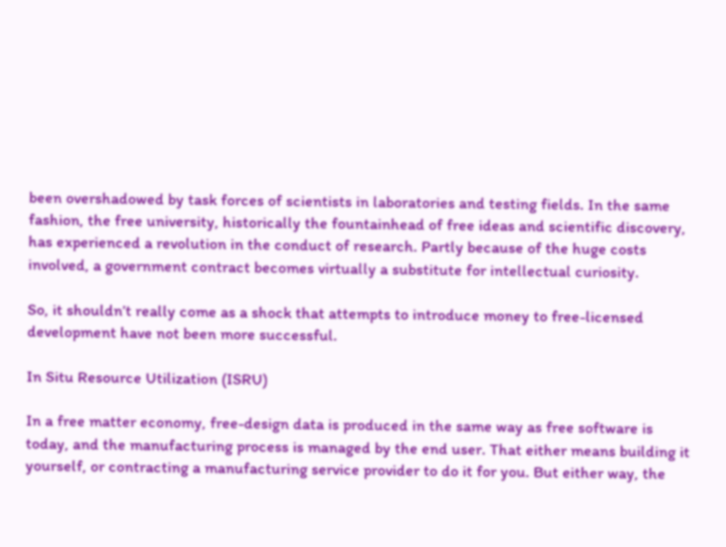been overshadowed by task forces of scientists in laboratories and testing fields. In the same fashion, the free university, historically the fountainhead of free ideas and scientific discovery, has experienced a revolution in the conduct of research. Partly because of the huge costs involved, a government contract becomes virtually a substitute for intellectual curiosity.

So, it shouldn’t really come as a shock that attempts to introduce money to free-licensed development have not been more successful.

In Situ Resource Utilization (ISRU)

In a free matter economy, free-design data is produced in the same way as free software is today, and the manufacturing process is managed by the end user. That either means building it yourself, or contracting a manufacturing service provider to do it for you. But either way, the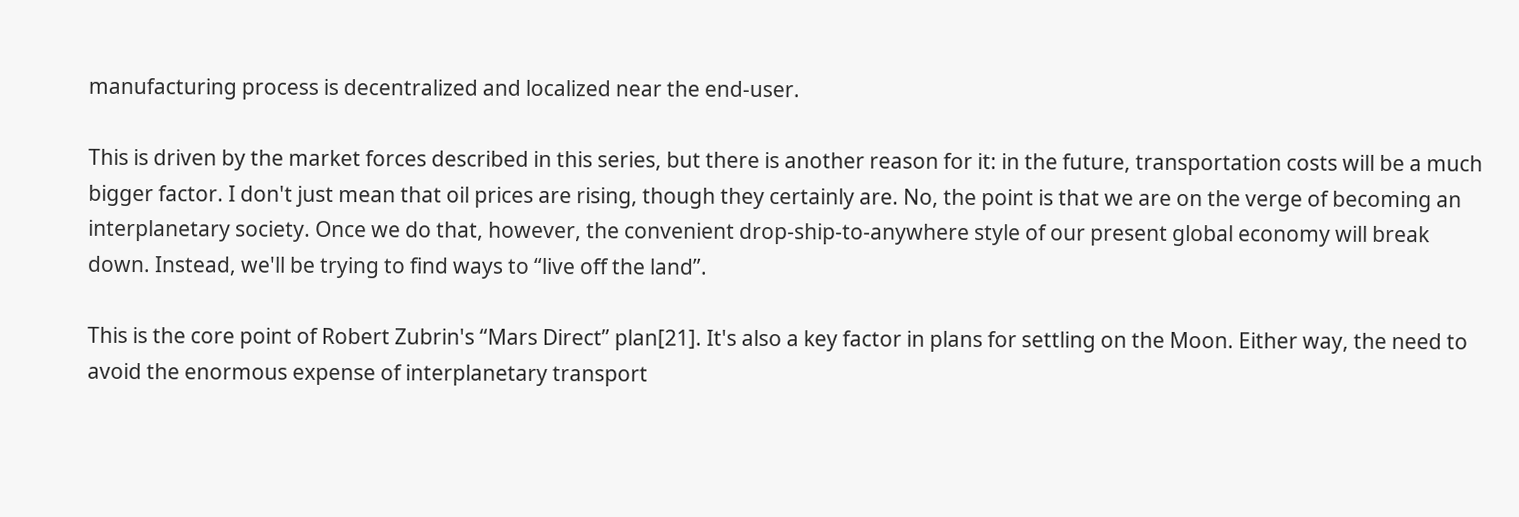manufacturing process is decentralized and localized near the end-user.

This is driven by the market forces described in this series, but there is another reason for it: in the future, transportation costs will be a much bigger factor. I don't just mean that oil prices are rising, though they certainly are. No, the point is that we are on the verge of becoming an interplanetary society. Once we do that, however, the convenient drop-ship-to-anywhere style of our present global economy will break down. Instead, we'll be trying to find ways to “live off the land”.

This is the core point of Robert Zubrin's “Mars Direct” plan[21]. It's also a key factor in plans for settling on the Moon. Either way, the need to avoid the enormous expense of interplanetary transport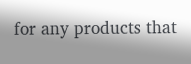for any products that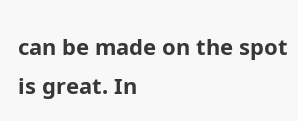can be made on the spot is great. In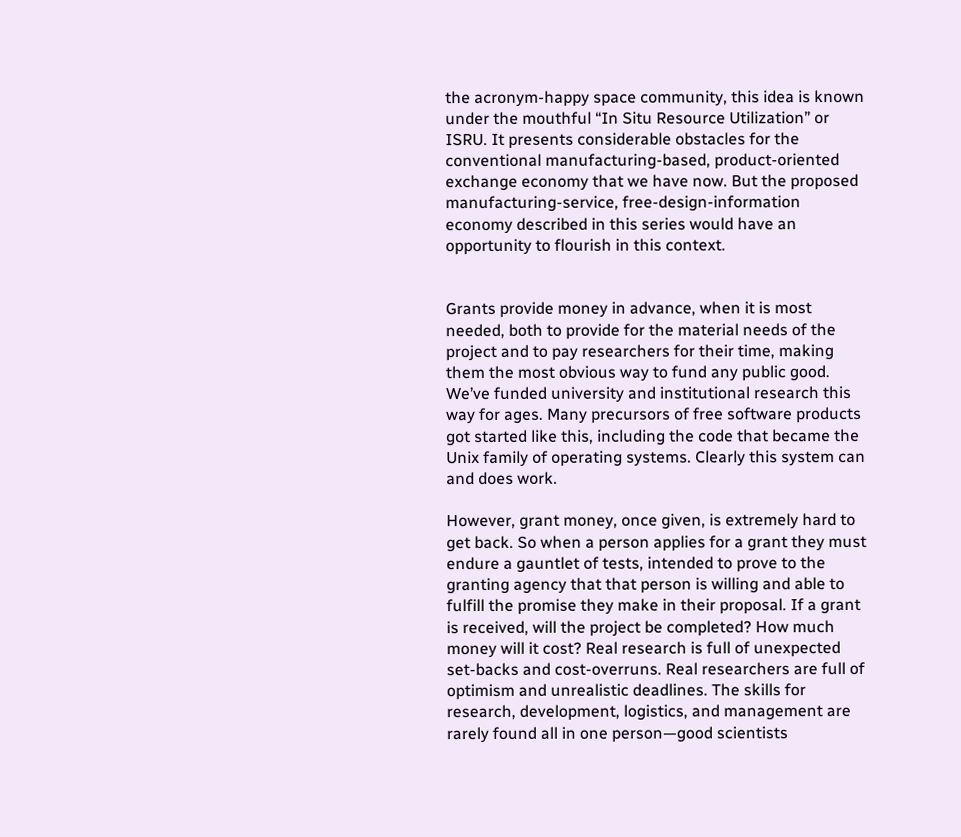the acronym-happy space community, this idea is known under the mouthful “In Situ Resource Utilization” or ISRU. It presents considerable obstacles for the conventional manufacturing-based, product-oriented exchange economy that we have now. But the proposed manufacturing-service, free-design-information economy described in this series would have an opportunity to flourish in this context.


Grants provide money in advance, when it is most needed, both to provide for the material needs of the project and to pay researchers for their time, making them the most obvious way to fund any public good. We’ve funded university and institutional research this way for ages. Many precursors of free software products got started like this, including the code that became the Unix family of operating systems. Clearly this system can and does work.

However, grant money, once given, is extremely hard to get back. So when a person applies for a grant they must endure a gauntlet of tests, intended to prove to the granting agency that that person is willing and able to fulfill the promise they make in their proposal. If a grant is received, will the project be completed? How much money will it cost? Real research is full of unexpected set-backs and cost-overruns. Real researchers are full of optimism and unrealistic deadlines. The skills for research, development, logistics, and management are rarely found all in one person—good scientists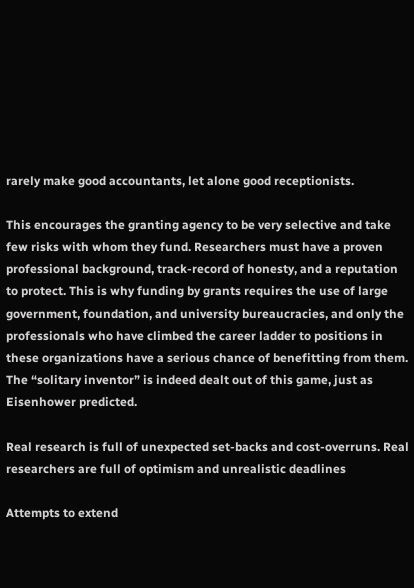rarely make good accountants, let alone good receptionists.

This encourages the granting agency to be very selective and take few risks with whom they fund. Researchers must have a proven professional background, track-record of honesty, and a reputation to protect. This is why funding by grants requires the use of large government, foundation, and university bureaucracies, and only the professionals who have climbed the career ladder to positions in these organizations have a serious chance of benefitting from them. The “solitary inventor” is indeed dealt out of this game, just as Eisenhower predicted.

Real research is full of unexpected set-backs and cost-overruns. Real researchers are full of optimism and unrealistic deadlines

Attempts to extend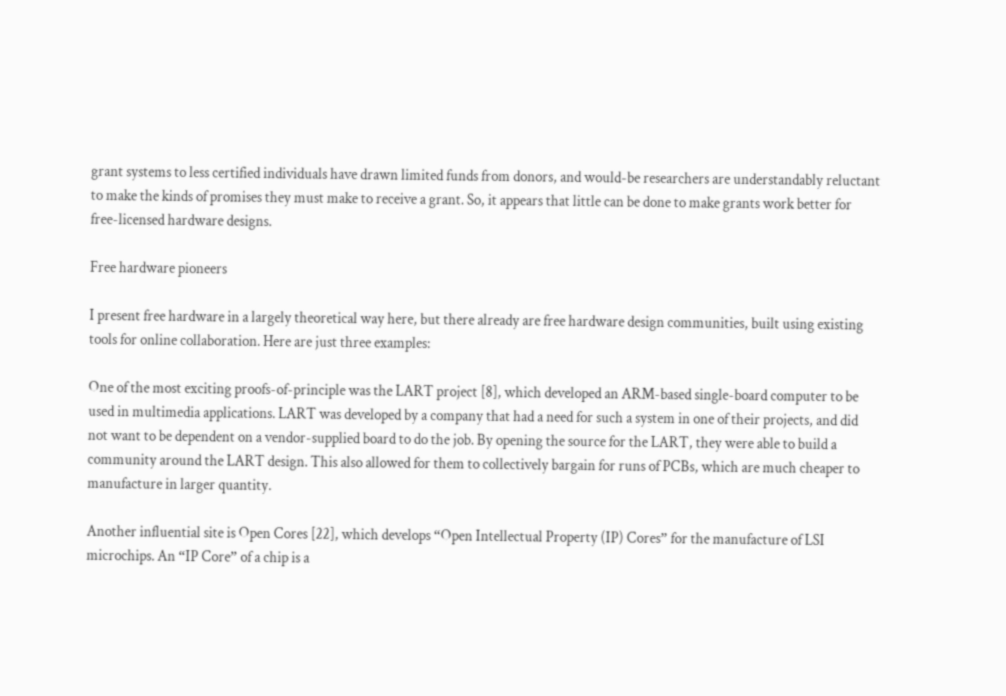grant systems to less certified individuals have drawn limited funds from donors, and would-be researchers are understandably reluctant to make the kinds of promises they must make to receive a grant. So, it appears that little can be done to make grants work better for free-licensed hardware designs.

Free hardware pioneers

I present free hardware in a largely theoretical way here, but there already are free hardware design communities, built using existing tools for online collaboration. Here are just three examples:

One of the most exciting proofs-of-principle was the LART project [8], which developed an ARM-based single-board computer to be used in multimedia applications. LART was developed by a company that had a need for such a system in one of their projects, and did not want to be dependent on a vendor-supplied board to do the job. By opening the source for the LART, they were able to build a community around the LART design. This also allowed for them to collectively bargain for runs of PCBs, which are much cheaper to manufacture in larger quantity.

Another influential site is Open Cores [22], which develops “Open Intellectual Property (IP) Cores” for the manufacture of LSI microchips. An “IP Core” of a chip is a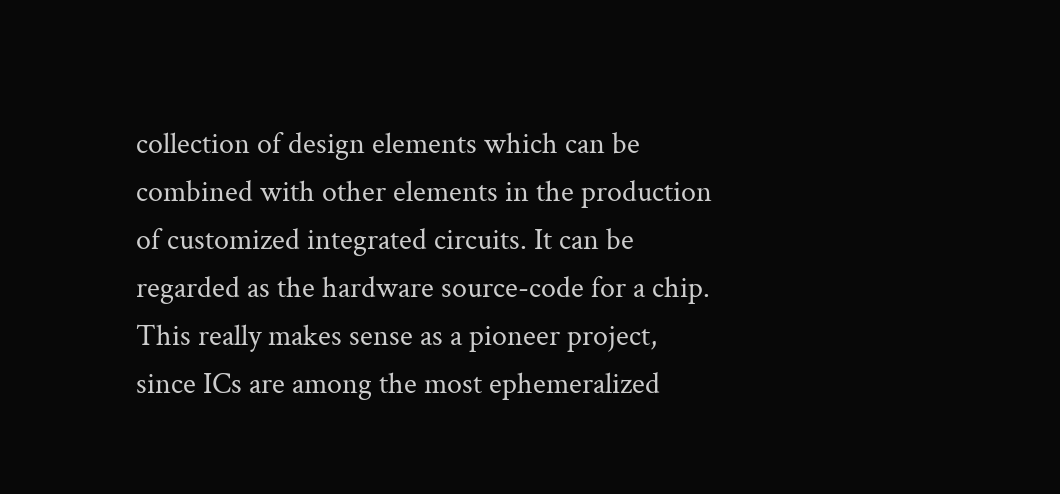collection of design elements which can be combined with other elements in the production of customized integrated circuits. It can be regarded as the hardware source-code for a chip. This really makes sense as a pioneer project, since ICs are among the most ephemeralized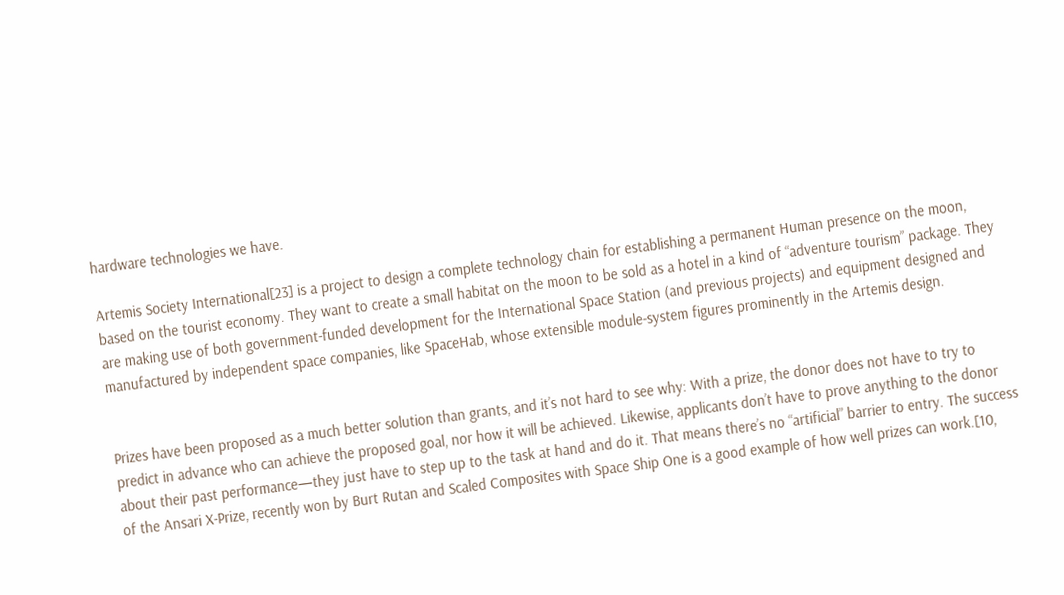hardware technologies we have.

Artemis Society International[23] is a project to design a complete technology chain for establishing a permanent Human presence on the moon, based on the tourist economy. They want to create a small habitat on the moon to be sold as a hotel in a kind of “adventure tourism” package. They are making use of both government-funded development for the International Space Station (and previous projects) and equipment designed and manufactured by independent space companies, like SpaceHab, whose extensible module-system figures prominently in the Artemis design.


Prizes have been proposed as a much better solution than grants, and it’s not hard to see why: With a prize, the donor does not have to try to predict in advance who can achieve the proposed goal, nor how it will be achieved. Likewise, applicants don’t have to prove anything to the donor about their past performance—they just have to step up to the task at hand and do it. That means there’s no “artificial” barrier to entry. The success of the Ansari X-Prize, recently won by Burt Rutan and Scaled Composites with Space Ship One is a good example of how well prizes can work.[10,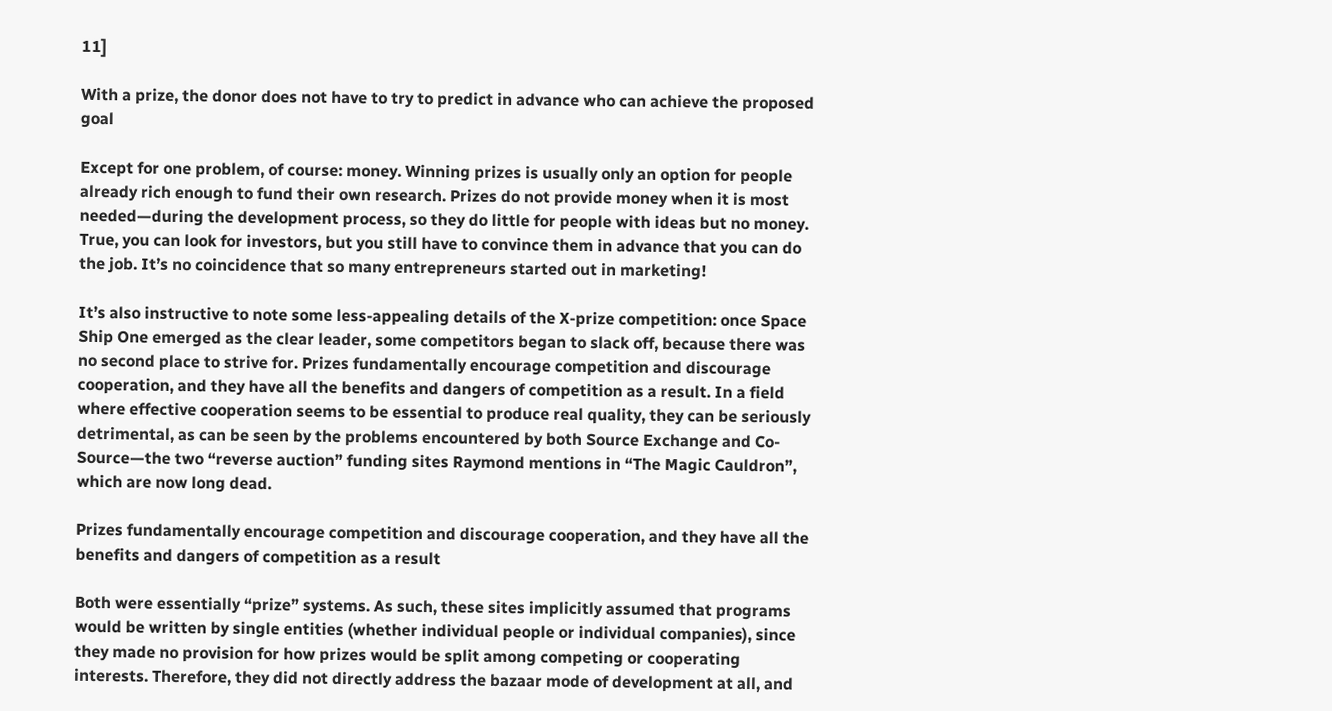11]

With a prize, the donor does not have to try to predict in advance who can achieve the proposed goal

Except for one problem, of course: money. Winning prizes is usually only an option for people already rich enough to fund their own research. Prizes do not provide money when it is most needed—during the development process, so they do little for people with ideas but no money. True, you can look for investors, but you still have to convince them in advance that you can do the job. It’s no coincidence that so many entrepreneurs started out in marketing!

It’s also instructive to note some less-appealing details of the X-prize competition: once Space Ship One emerged as the clear leader, some competitors began to slack off, because there was no second place to strive for. Prizes fundamentally encourage competition and discourage cooperation, and they have all the benefits and dangers of competition as a result. In a field where effective cooperation seems to be essential to produce real quality, they can be seriously detrimental, as can be seen by the problems encountered by both Source Exchange and Co-Source—the two “reverse auction” funding sites Raymond mentions in “The Magic Cauldron”, which are now long dead.

Prizes fundamentally encourage competition and discourage cooperation, and they have all the benefits and dangers of competition as a result

Both were essentially “prize” systems. As such, these sites implicitly assumed that programs would be written by single entities (whether individual people or individual companies), since they made no provision for how prizes would be split among competing or cooperating interests. Therefore, they did not directly address the bazaar mode of development at all, and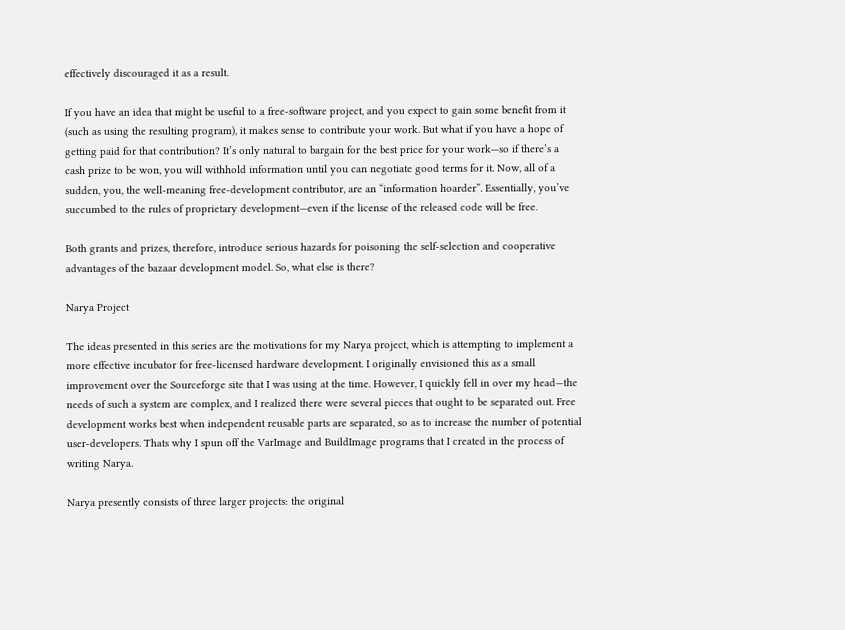effectively discouraged it as a result.

If you have an idea that might be useful to a free-software project, and you expect to gain some benefit from it (such as using the resulting program), it makes sense to contribute your work. But what if you have a hope of getting paid for that contribution? It’s only natural to bargain for the best price for your work—so if there’s a cash prize to be won, you will withhold information until you can negotiate good terms for it. Now, all of a sudden, you, the well-meaning free-development contributor, are an “information hoarder”. Essentially, you’ve succumbed to the rules of proprietary development—even if the license of the released code will be free.

Both grants and prizes, therefore, introduce serious hazards for poisoning the self-selection and cooperative advantages of the bazaar development model. So, what else is there?

Narya Project

The ideas presented in this series are the motivations for my Narya project, which is attempting to implement a more effective incubator for free-licensed hardware development. I originally envisioned this as a small improvement over the Sourceforge site that I was using at the time. However, I quickly fell in over my head—the needs of such a system are complex, and I realized there were several pieces that ought to be separated out. Free development works best when independent reusable parts are separated, so as to increase the number of potential user-developers. Thats why I spun off the VarImage and BuildImage programs that I created in the process of writing Narya.

Narya presently consists of three larger projects: the original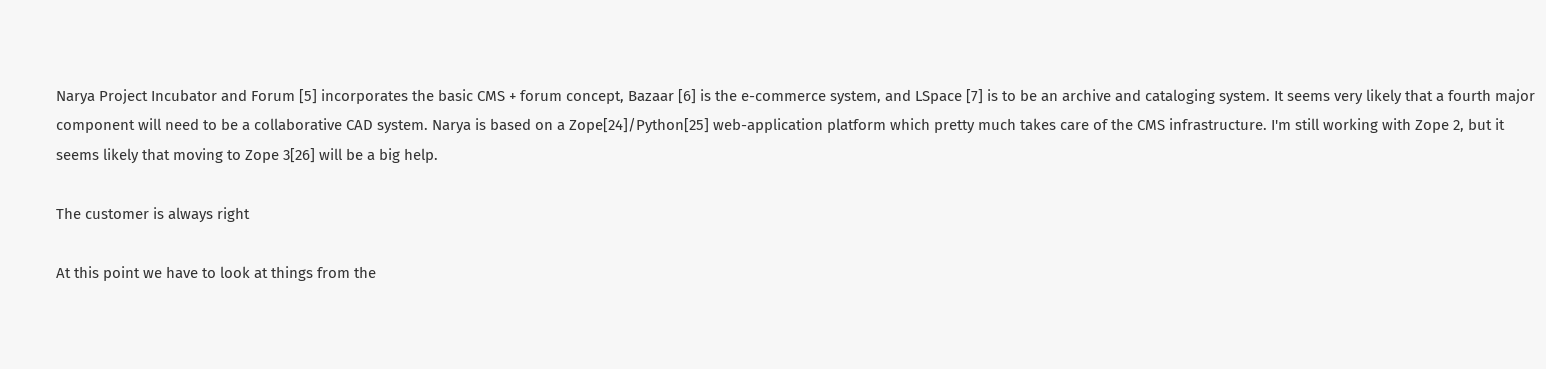Narya Project Incubator and Forum [5] incorporates the basic CMS + forum concept, Bazaar [6] is the e-commerce system, and LSpace [7] is to be an archive and cataloging system. It seems very likely that a fourth major component will need to be a collaborative CAD system. Narya is based on a Zope[24]/Python[25] web-application platform which pretty much takes care of the CMS infrastructure. I'm still working with Zope 2, but it seems likely that moving to Zope 3[26] will be a big help.

The customer is always right

At this point we have to look at things from the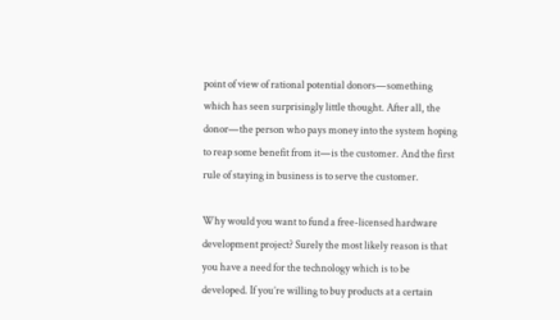point of view of rational potential donors—something which has seen surprisingly little thought. After all, the donor—the person who pays money into the system hoping to reap some benefit from it—is the customer. And the first rule of staying in business is to serve the customer.

Why would you want to fund a free-licensed hardware development project? Surely the most likely reason is that you have a need for the technology which is to be developed. If you’re willing to buy products at a certain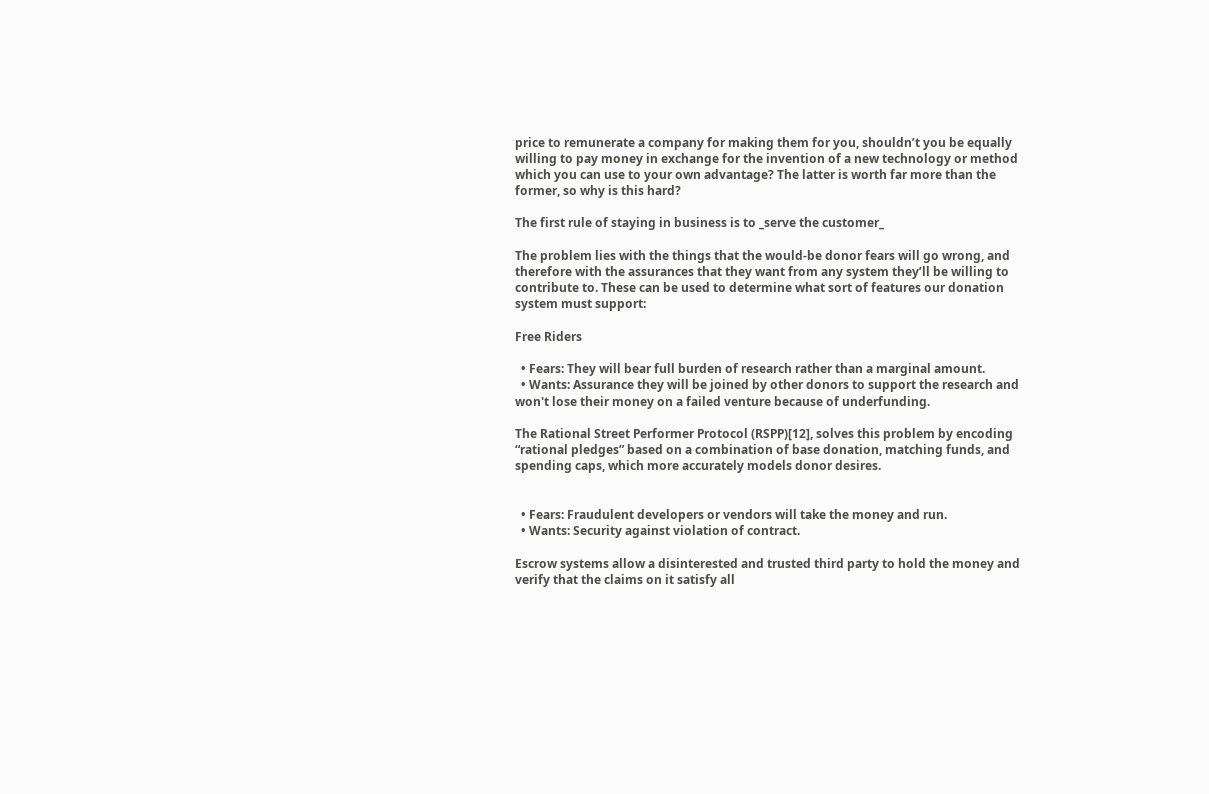price to remunerate a company for making them for you, shouldn’t you be equally willing to pay money in exchange for the invention of a new technology or method which you can use to your own advantage? The latter is worth far more than the former, so why is this hard?

The first rule of staying in business is to _serve the customer_

The problem lies with the things that the would-be donor fears will go wrong, and therefore with the assurances that they want from any system they’ll be willing to contribute to. These can be used to determine what sort of features our donation system must support:

Free Riders

  • Fears: They will bear full burden of research rather than a marginal amount.
  • Wants: Assurance they will be joined by other donors to support the research and won't lose their money on a failed venture because of underfunding.

The Rational Street Performer Protocol (RSPP)[12], solves this problem by encoding “rational pledges” based on a combination of base donation, matching funds, and spending caps, which more accurately models donor desires.


  • Fears: Fraudulent developers or vendors will take the money and run.
  • Wants: Security against violation of contract.

Escrow systems allow a disinterested and trusted third party to hold the money and verify that the claims on it satisfy all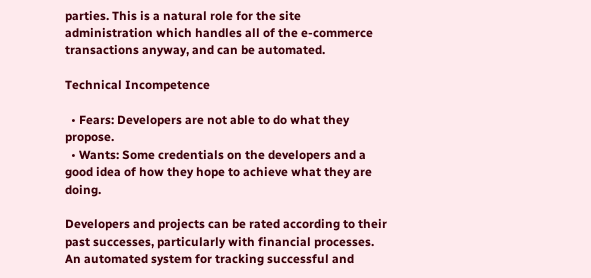parties. This is a natural role for the site administration which handles all of the e-commerce transactions anyway, and can be automated.

Technical Incompetence

  • Fears: Developers are not able to do what they propose.
  • Wants: Some credentials on the developers and a good idea of how they hope to achieve what they are doing.

Developers and projects can be rated according to their past successes, particularly with financial processes. An automated system for tracking successful and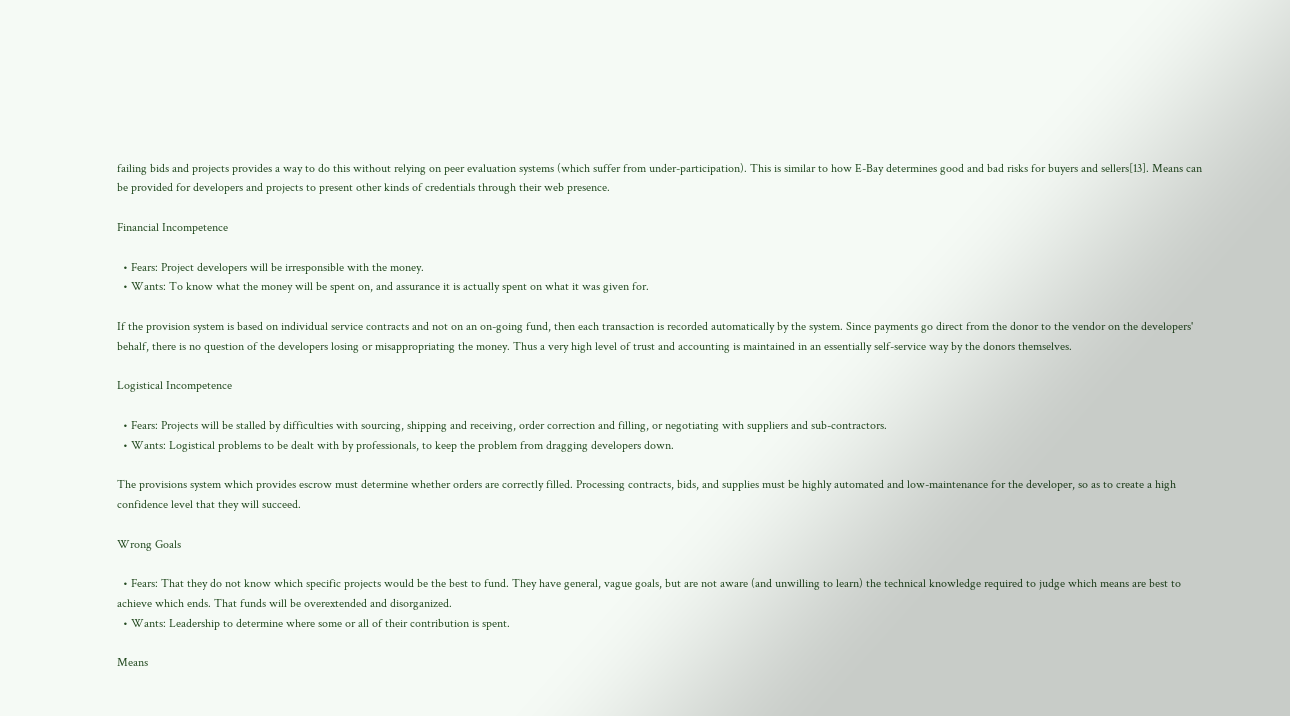failing bids and projects provides a way to do this without relying on peer evaluation systems (which suffer from under-participation). This is similar to how E-Bay determines good and bad risks for buyers and sellers[13]. Means can be provided for developers and projects to present other kinds of credentials through their web presence.

Financial Incompetence

  • Fears: Project developers will be irresponsible with the money.
  • Wants: To know what the money will be spent on, and assurance it is actually spent on what it was given for.

If the provision system is based on individual service contracts and not on an on-going fund, then each transaction is recorded automatically by the system. Since payments go direct from the donor to the vendor on the developers' behalf, there is no question of the developers losing or misappropriating the money. Thus a very high level of trust and accounting is maintained in an essentially self-service way by the donors themselves.

Logistical Incompetence

  • Fears: Projects will be stalled by difficulties with sourcing, shipping and receiving, order correction and filling, or negotiating with suppliers and sub-contractors.
  • Wants: Logistical problems to be dealt with by professionals, to keep the problem from dragging developers down.

The provisions system which provides escrow must determine whether orders are correctly filled. Processing contracts, bids, and supplies must be highly automated and low-maintenance for the developer, so as to create a high confidence level that they will succeed.

Wrong Goals

  • Fears: That they do not know which specific projects would be the best to fund. They have general, vague goals, but are not aware (and unwilling to learn) the technical knowledge required to judge which means are best to achieve which ends. That funds will be overextended and disorganized.
  • Wants: Leadership to determine where some or all of their contribution is spent.

Means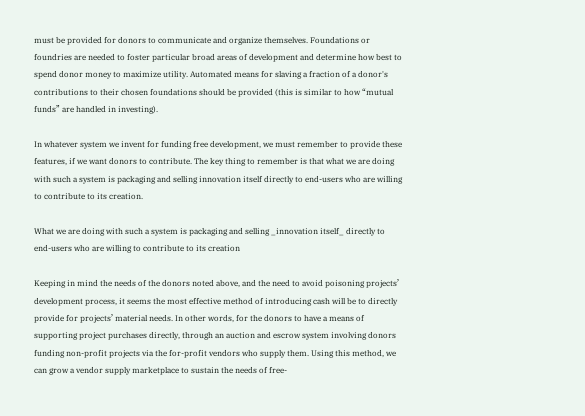must be provided for donors to communicate and organize themselves. Foundations or foundries are needed to foster particular broad areas of development and determine how best to spend donor money to maximize utility. Automated means for slaving a fraction of a donor's contributions to their chosen foundations should be provided (this is similar to how “mutual funds” are handled in investing).

In whatever system we invent for funding free development, we must remember to provide these features, if we want donors to contribute. The key thing to remember is that what we are doing with such a system is packaging and selling innovation itself directly to end-users who are willing to contribute to its creation.

What we are doing with such a system is packaging and selling _innovation itself_ directly to end-users who are willing to contribute to its creation

Keeping in mind the needs of the donors noted above, and the need to avoid poisoning projects’ development process, it seems the most effective method of introducing cash will be to directly provide for projects’ material needs. In other words, for the donors to have a means of supporting project purchases directly, through an auction and escrow system involving donors funding non-profit projects via the for-profit vendors who supply them. Using this method, we can grow a vendor supply marketplace to sustain the needs of free-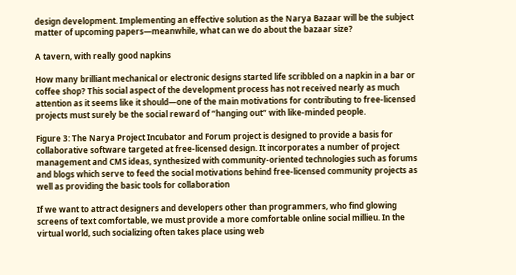design development. Implementing an effective solution as the Narya Bazaar will be the subject matter of upcoming papers—meanwhile, what can we do about the bazaar size?

A tavern, with really good napkins

How many brilliant mechanical or electronic designs started life scribbled on a napkin in a bar or coffee shop? This social aspect of the development process has not received nearly as much attention as it seems like it should—one of the main motivations for contributing to free-licensed projects must surely be the social reward of “hanging out” with like-minded people.

Figure 3: The Narya Project Incubator and Forum project is designed to provide a basis for collaborative software targeted at free-licensed design. It incorporates a number of project management and CMS ideas, synthesized with community-oriented technologies such as forums and blogs which serve to feed the social motivations behind free-licensed community projects as well as providing the basic tools for collaboration

If we want to attract designers and developers other than programmers, who find glowing screens of text comfortable, we must provide a more comfortable online social millieu. In the virtual world, such socializing often takes place using web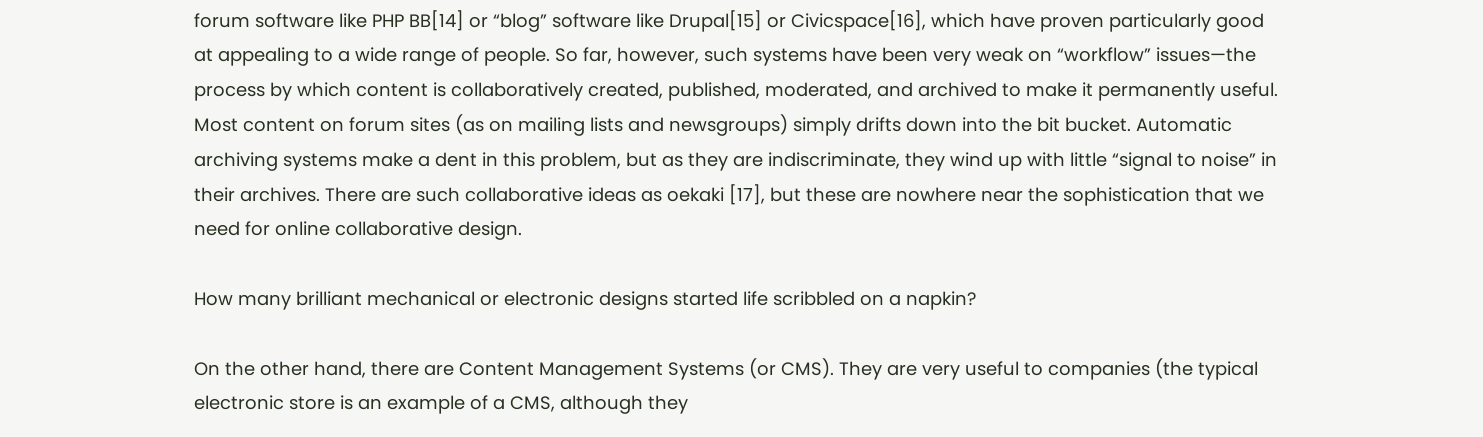forum software like PHP BB[14] or “blog” software like Drupal[15] or Civicspace[16], which have proven particularly good at appealing to a wide range of people. So far, however, such systems have been very weak on “workflow” issues—the process by which content is collaboratively created, published, moderated, and archived to make it permanently useful. Most content on forum sites (as on mailing lists and newsgroups) simply drifts down into the bit bucket. Automatic archiving systems make a dent in this problem, but as they are indiscriminate, they wind up with little “signal to noise” in their archives. There are such collaborative ideas as oekaki [17], but these are nowhere near the sophistication that we need for online collaborative design.

How many brilliant mechanical or electronic designs started life scribbled on a napkin?

On the other hand, there are Content Management Systems (or CMS). They are very useful to companies (the typical electronic store is an example of a CMS, although they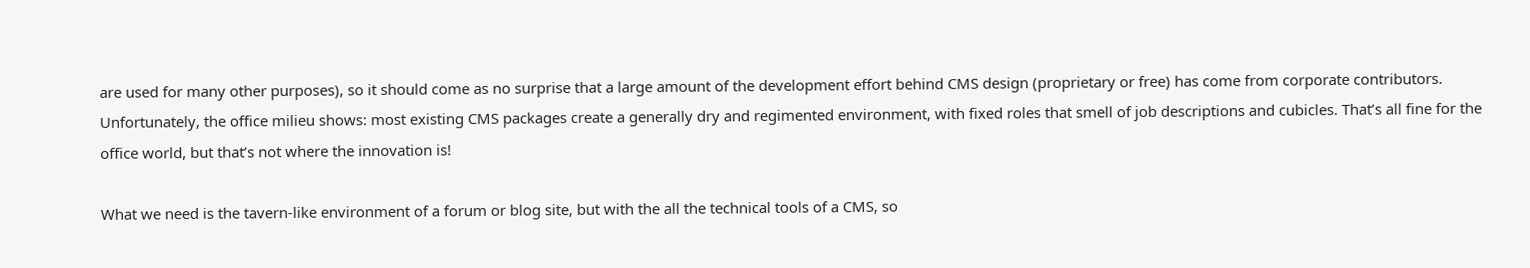are used for many other purposes), so it should come as no surprise that a large amount of the development effort behind CMS design (proprietary or free) has come from corporate contributors. Unfortunately, the office milieu shows: most existing CMS packages create a generally dry and regimented environment, with fixed roles that smell of job descriptions and cubicles. That’s all fine for the office world, but that’s not where the innovation is!

What we need is the tavern-like environment of a forum or blog site, but with the all the technical tools of a CMS, so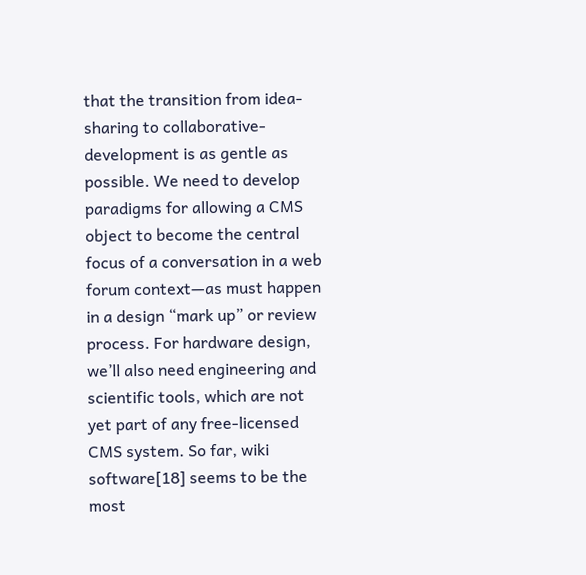that the transition from idea-sharing to collaborative-development is as gentle as possible. We need to develop paradigms for allowing a CMS object to become the central focus of a conversation in a web forum context—as must happen in a design “mark up” or review process. For hardware design, we’ll also need engineering and scientific tools, which are not yet part of any free-licensed CMS system. So far, wiki software[18] seems to be the most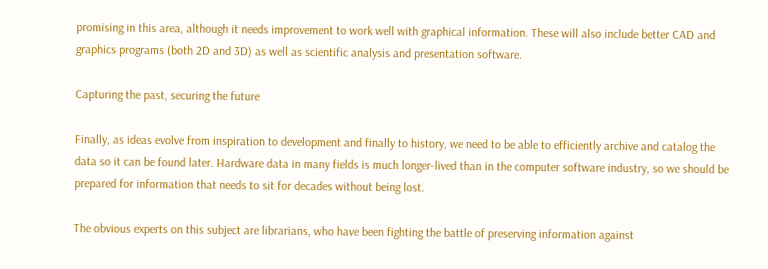promising in this area, although it needs improvement to work well with graphical information. These will also include better CAD and graphics programs (both 2D and 3D) as well as scientific analysis and presentation software.

Capturing the past, securing the future

Finally, as ideas evolve from inspiration to development and finally to history, we need to be able to efficiently archive and catalog the data so it can be found later. Hardware data in many fields is much longer-lived than in the computer software industry, so we should be prepared for information that needs to sit for decades without being lost.

The obvious experts on this subject are librarians, who have been fighting the battle of preserving information against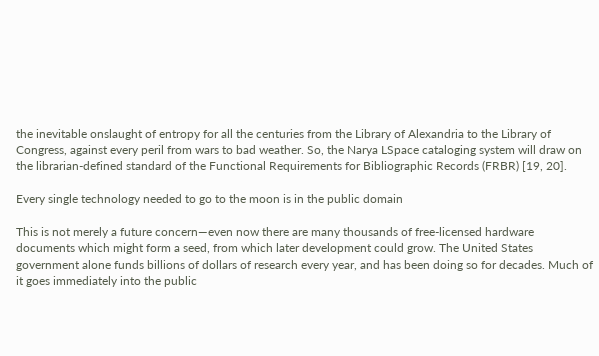the inevitable onslaught of entropy for all the centuries from the Library of Alexandria to the Library of Congress, against every peril from wars to bad weather. So, the Narya LSpace cataloging system will draw on the librarian-defined standard of the Functional Requirements for Bibliographic Records (FRBR) [19, 20].

Every single technology needed to go to the moon is in the public domain

This is not merely a future concern—even now there are many thousands of free-licensed hardware documents which might form a seed, from which later development could grow. The United States government alone funds billions of dollars of research every year, and has been doing so for decades. Much of it goes immediately into the public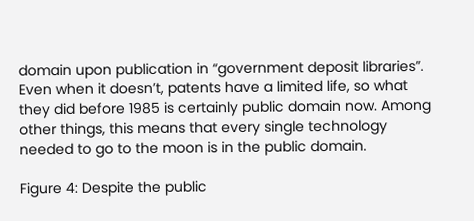domain upon publication in “government deposit libraries”. Even when it doesn’t, patents have a limited life, so what they did before 1985 is certainly public domain now. Among other things, this means that every single technology needed to go to the moon is in the public domain.

Figure 4: Despite the public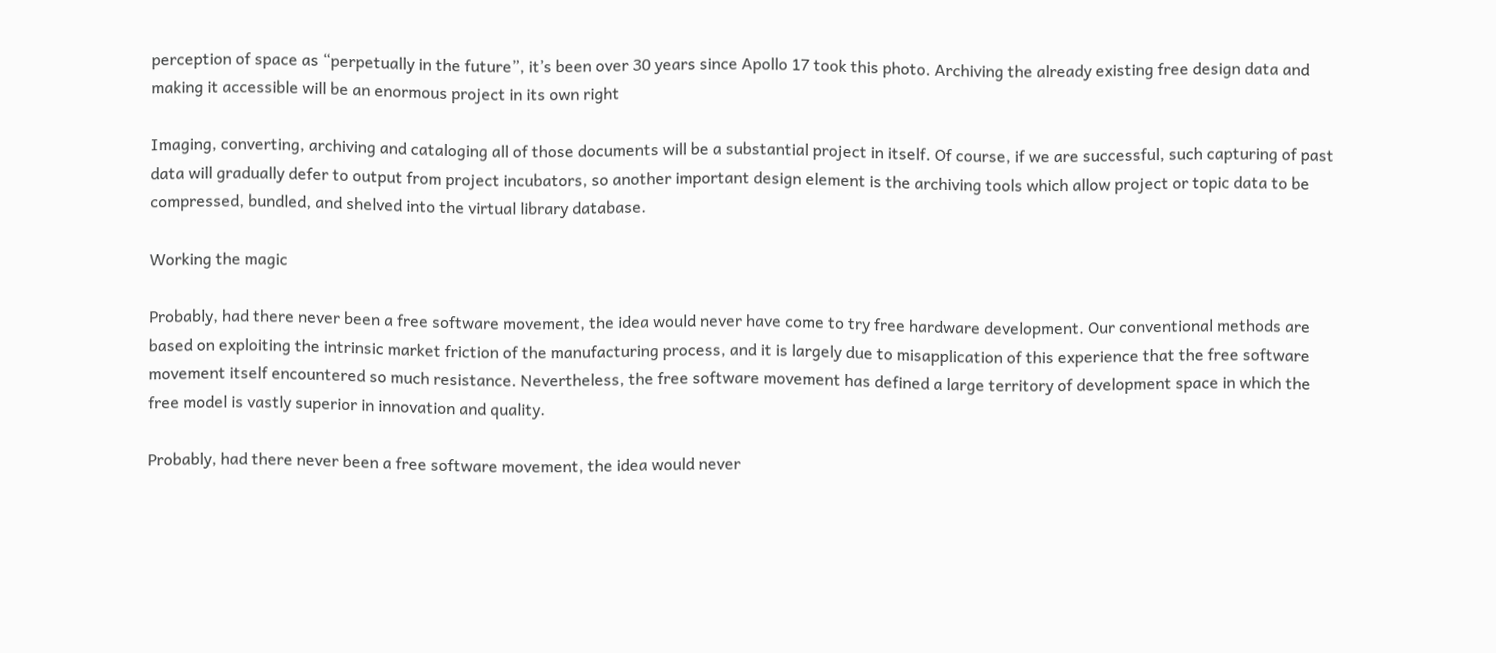perception of space as “perpetually in the future”, it’s been over 30 years since Apollo 17 took this photo. Archiving the already existing free design data and making it accessible will be an enormous project in its own right

Imaging, converting, archiving and cataloging all of those documents will be a substantial project in itself. Of course, if we are successful, such capturing of past data will gradually defer to output from project incubators, so another important design element is the archiving tools which allow project or topic data to be compressed, bundled, and shelved into the virtual library database.

Working the magic

Probably, had there never been a free software movement, the idea would never have come to try free hardware development. Our conventional methods are based on exploiting the intrinsic market friction of the manufacturing process, and it is largely due to misapplication of this experience that the free software movement itself encountered so much resistance. Nevertheless, the free software movement has defined a large territory of development space in which the free model is vastly superior in innovation and quality.

Probably, had there never been a free software movement, the idea would never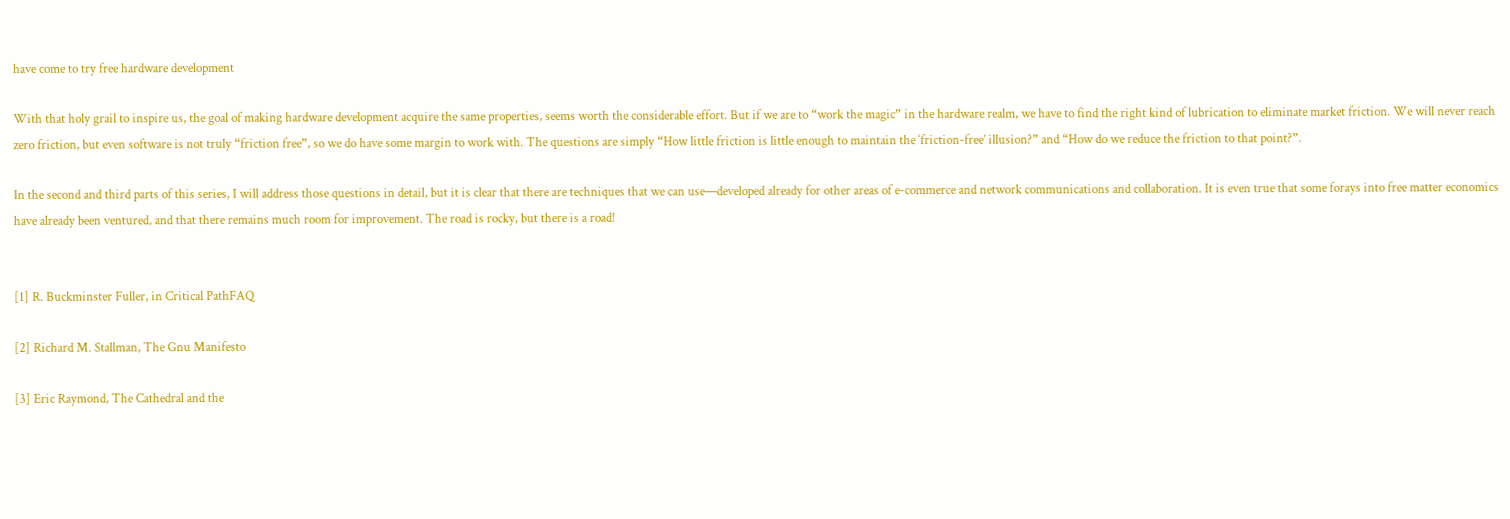have come to try free hardware development

With that holy grail to inspire us, the goal of making hardware development acquire the same properties, seems worth the considerable effort. But if we are to “work the magic” in the hardware realm, we have to find the right kind of lubrication to eliminate market friction. We will never reach zero friction, but even software is not truly “friction free”, so we do have some margin to work with. The questions are simply “How little friction is little enough to maintain the ‘friction-free’ illusion?” and “How do we reduce the friction to that point?”.

In the second and third parts of this series, I will address those questions in detail, but it is clear that there are techniques that we can use—developed already for other areas of e-commerce and network communications and collaboration. It is even true that some forays into free matter economics have already been ventured, and that there remains much room for improvement. The road is rocky, but there is a road!


[1] R. Buckminster Fuller, in Critical PathFAQ

[2] Richard M. Stallman, The Gnu Manifesto

[3] Eric Raymond, The Cathedral and the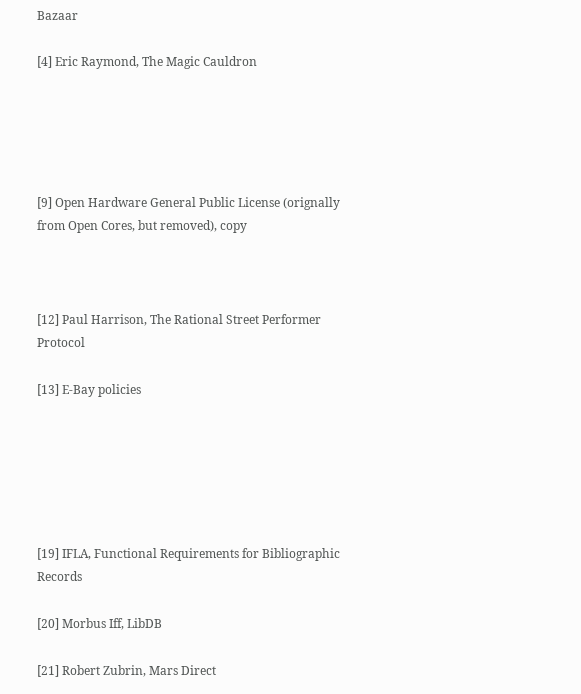Bazaar

[4] Eric Raymond, The Magic Cauldron





[9] Open Hardware General Public License (orignally from Open Cores, but removed), copy



[12] Paul Harrison, The Rational Street Performer Protocol

[13] E-Bay policies






[19] IFLA, Functional Requirements for Bibliographic Records

[20] Morbus Iff, LibDB

[21] Robert Zubrin, Mars Direct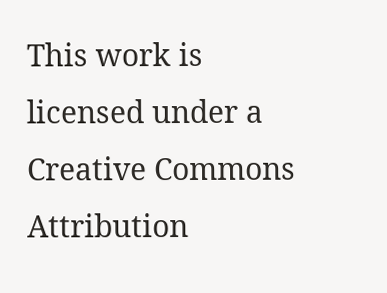This work is licensed under a Creative Commons Attribution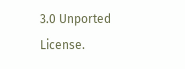3.0 Unported License.